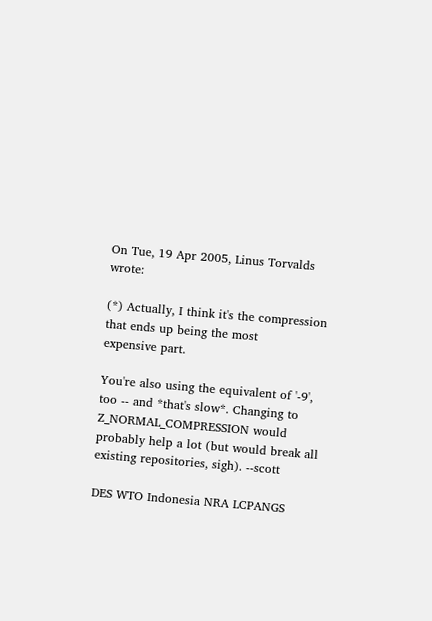On Tue, 19 Apr 2005, Linus Torvalds wrote:

(*) Actually, I think it's the compression that ends up being the most
expensive part.

You're also using the equivalent of '-9', too -- and *that's slow*. Changing to Z_NORMAL_COMPRESSION would probably help a lot (but would break all existing repositories, sigh). --scott

DES WTO Indonesia NRA LCPANGS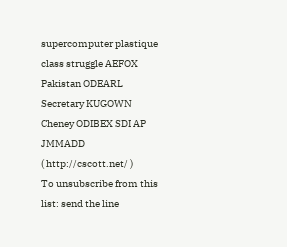supercomputer plastique class struggle AEFOX Pakistan ODEARL Secretary KUGOWN Cheney ODIBEX SDI AP JMMADD
( http://cscott.net/ )
To unsubscribe from this list: send the line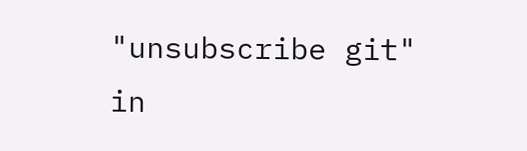"unsubscribe git" in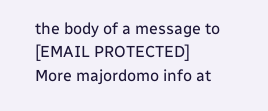the body of a message to [EMAIL PROTECTED]
More majordomo info at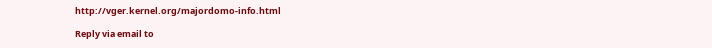http://vger.kernel.org/majordomo-info.html

Reply via email to